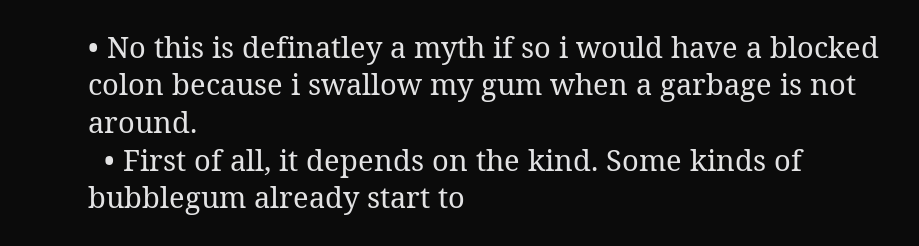• No this is definatley a myth if so i would have a blocked colon because i swallow my gum when a garbage is not around.
  • First of all, it depends on the kind. Some kinds of bubblegum already start to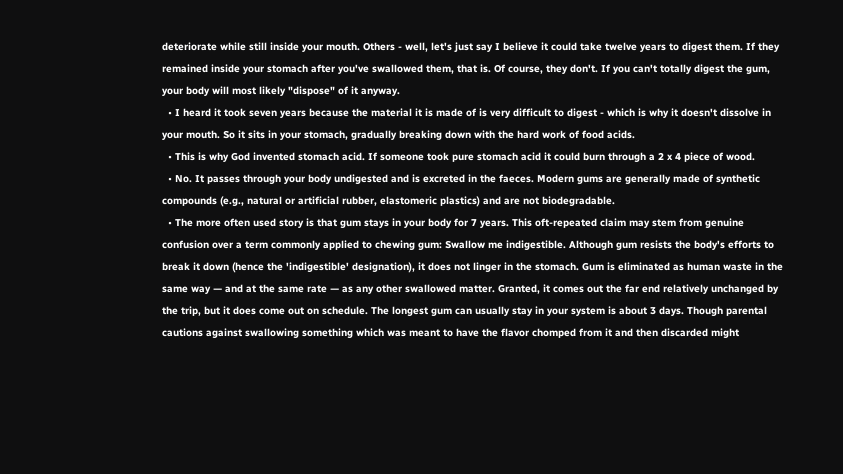deteriorate while still inside your mouth. Others - well, let's just say I believe it could take twelve years to digest them. If they remained inside your stomach after you've swallowed them, that is. Of course, they don't. If you can't totally digest the gum, your body will most likely "dispose" of it anyway.
  • I heard it took seven years because the material it is made of is very difficult to digest - which is why it doesn't dissolve in your mouth. So it sits in your stomach, gradually breaking down with the hard work of food acids.
  • This is why God invented stomach acid. If someone took pure stomach acid it could burn through a 2 x 4 piece of wood.
  • No. It passes through your body undigested and is excreted in the faeces. Modern gums are generally made of synthetic compounds (e.g., natural or artificial rubber, elastomeric plastics) and are not biodegradable.
  • The more often used story is that gum stays in your body for 7 years. This oft-repeated claim may stem from genuine confusion over a term commonly applied to chewing gum: Swallow me indigestible. Although gum resists the body's efforts to break it down (hence the 'indigestible' designation), it does not linger in the stomach. Gum is eliminated as human waste in the same way — and at the same rate — as any other swallowed matter. Granted, it comes out the far end relatively unchanged by the trip, but it does come out on schedule. The longest gum can usually stay in your system is about 3 days. Though parental cautions against swallowing something which was meant to have the flavor chomped from it and then discarded might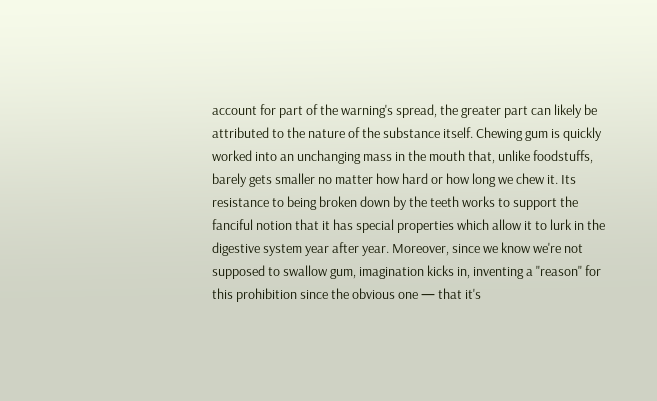account for part of the warning's spread, the greater part can likely be attributed to the nature of the substance itself. Chewing gum is quickly worked into an unchanging mass in the mouth that, unlike foodstuffs, barely gets smaller no matter how hard or how long we chew it. Its resistance to being broken down by the teeth works to support the fanciful notion that it has special properties which allow it to lurk in the digestive system year after year. Moreover, since we know we're not supposed to swallow gum, imagination kicks in, inventing a "reason" for this prohibition since the obvious one — that it's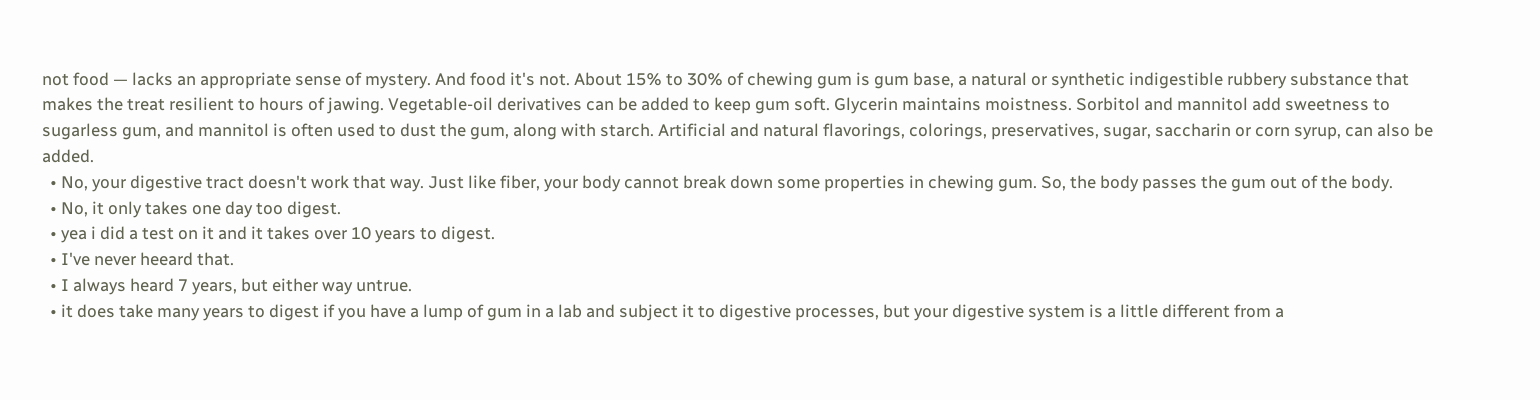not food — lacks an appropriate sense of mystery. And food it's not. About 15% to 30% of chewing gum is gum base, a natural or synthetic indigestible rubbery substance that makes the treat resilient to hours of jawing. Vegetable-oil derivatives can be added to keep gum soft. Glycerin maintains moistness. Sorbitol and mannitol add sweetness to sugarless gum, and mannitol is often used to dust the gum, along with starch. Artificial and natural flavorings, colorings, preservatives, sugar, saccharin or corn syrup, can also be added.
  • No, your digestive tract doesn't work that way. Just like fiber, your body cannot break down some properties in chewing gum. So, the body passes the gum out of the body.
  • No, it only takes one day too digest.
  • yea i did a test on it and it takes over 10 years to digest.
  • I've never heeard that.
  • I always heard 7 years, but either way untrue.
  • it does take many years to digest if you have a lump of gum in a lab and subject it to digestive processes, but your digestive system is a little different from a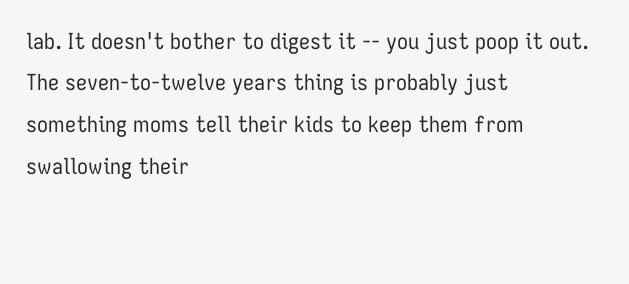lab. It doesn't bother to digest it -- you just poop it out. The seven-to-twelve years thing is probably just something moms tell their kids to keep them from swallowing their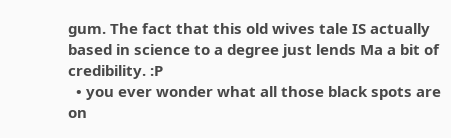gum. The fact that this old wives tale IS actually based in science to a degree just lends Ma a bit of credibility. :P
  • you ever wonder what all those black spots are on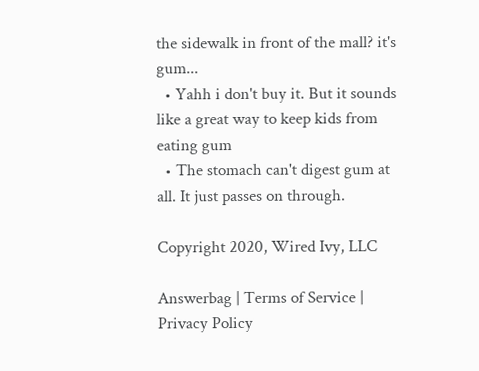the sidewalk in front of the mall? it's gum...
  • Yahh i don't buy it. But it sounds like a great way to keep kids from eating gum
  • The stomach can't digest gum at all. It just passes on through.

Copyright 2020, Wired Ivy, LLC

Answerbag | Terms of Service | Privacy Policy